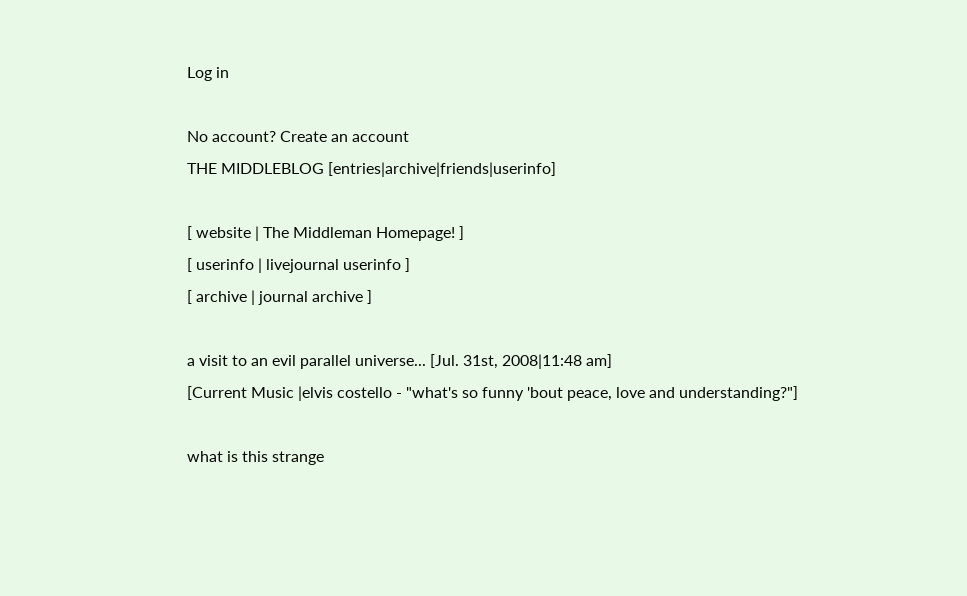Log in

No account? Create an account
THE MIDDLEBLOG [entries|archive|friends|userinfo]

[ website | The Middleman Homepage! ]
[ userinfo | livejournal userinfo ]
[ archive | journal archive ]

a visit to an evil parallel universe... [Jul. 31st, 2008|11:48 am]
[Current Music |elvis costello - "what's so funny 'bout peace, love and understanding?"]

what is this strange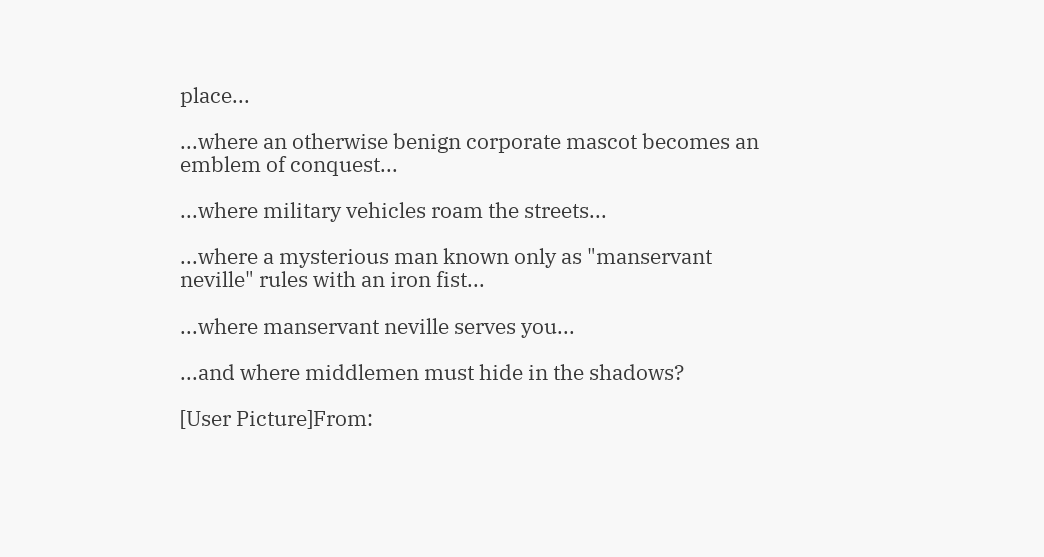place...

...where an otherwise benign corporate mascot becomes an emblem of conquest...

...where military vehicles roam the streets...

...where a mysterious man known only as "manservant neville" rules with an iron fist...

...where manservant neville serves you...

...and where middlemen must hide in the shadows?

[User Picture]From: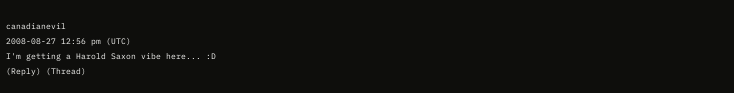canadianevil
2008-08-27 12:56 pm (UTC)
I'm getting a Harold Saxon vibe here... :D
(Reply) (Thread)